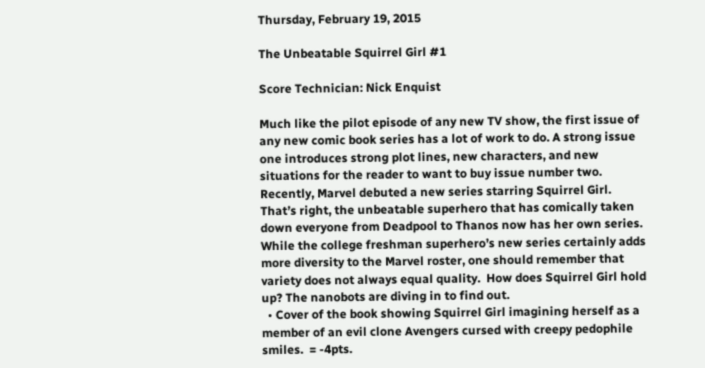Thursday, February 19, 2015

The Unbeatable Squirrel Girl #1

Score Technician: Nick Enquist

Much like the pilot episode of any new TV show, the first issue of any new comic book series has a lot of work to do. A strong issue one introduces strong plot lines, new characters, and new situations for the reader to want to buy issue number two. Recently, Marvel debuted a new series starring Squirrel Girl. That’s right, the unbeatable superhero that has comically taken down everyone from Deadpool to Thanos now has her own series. While the college freshman superhero’s new series certainly adds more diversity to the Marvel roster, one should remember that variety does not always equal quality.  How does Squirrel Girl hold up? The nanobots are diving in to find out.
  • Cover of the book showing Squirrel Girl imagining herself as a member of an evil clone Avengers cursed with creepy pedophile smiles.  = -4pts.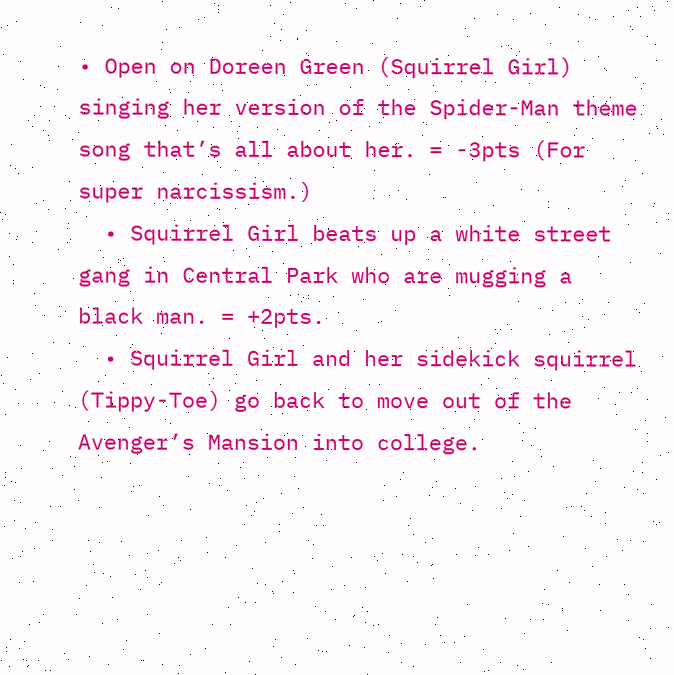• Open on Doreen Green (Squirrel Girl) singing her version of the Spider-Man theme song that’s all about her. = -3pts (For super narcissism.)
  • Squirrel Girl beats up a white street gang in Central Park who are mugging a black man. = +2pts.
  • Squirrel Girl and her sidekick squirrel (Tippy-Toe) go back to move out of the Avenger’s Mansion into college.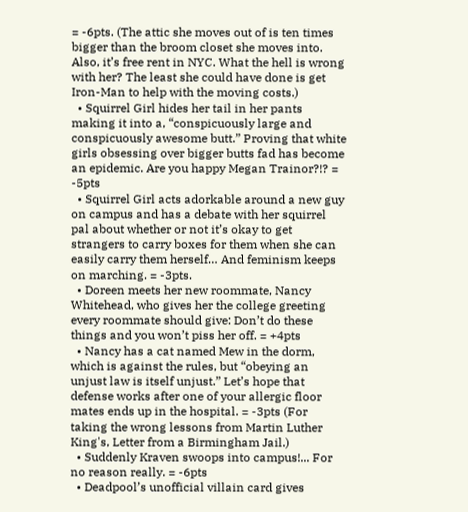= -6pts. (The attic she moves out of is ten times bigger than the broom closet she moves into. Also, it’s free rent in NYC. What the hell is wrong with her? The least she could have done is get Iron-Man to help with the moving costs.)
  • Squirrel Girl hides her tail in her pants making it into a, “conspicuously large and conspicuously awesome butt.” Proving that white girls obsessing over bigger butts fad has become an epidemic. Are you happy Megan Trainor?!? = -5pts
  • Squirrel Girl acts adorkable around a new guy on campus and has a debate with her squirrel pal about whether or not it’s okay to get strangers to carry boxes for them when she can easily carry them herself… And feminism keeps on marching. = -3pts.
  • Doreen meets her new roommate, Nancy Whitehead, who gives her the college greeting every roommate should give: Don’t do these things and you won’t piss her off. = +4pts
  • Nancy has a cat named Mew in the dorm, which is against the rules, but “obeying an unjust law is itself unjust.” Let’s hope that defense works after one of your allergic floor mates ends up in the hospital. = -3pts (For taking the wrong lessons from Martin Luther King's, Letter from a Birmingham Jail.)
  • Suddenly Kraven swoops into campus!... For no reason really. = -6pts
  • Deadpool’s unofficial villain card gives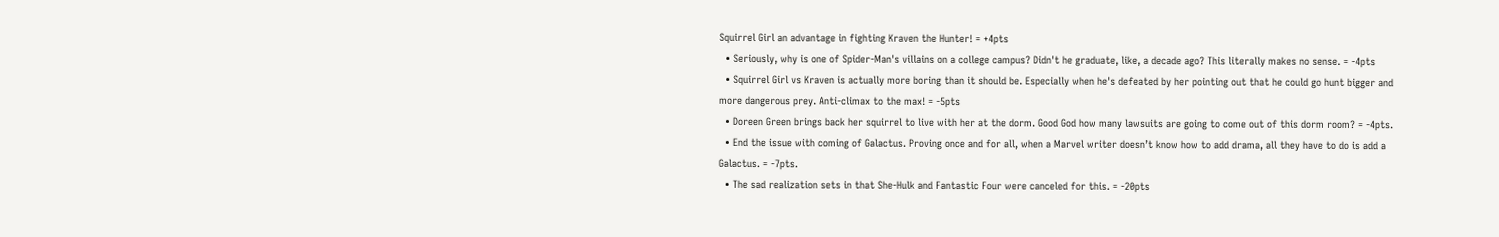Squirrel Girl an advantage in fighting Kraven the Hunter! = +4pts
  • Seriously, why is one of Spider-Man's villains on a college campus? Didn't he graduate, like, a decade ago? This literally makes no sense. = -4pts
  • Squirrel Girl vs Kraven is actually more boring than it should be. Especially when he's defeated by her pointing out that he could go hunt bigger and more dangerous prey. Anti-climax to the max! = -5pts
  • Doreen Green brings back her squirrel to live with her at the dorm. Good God how many lawsuits are going to come out of this dorm room? = -4pts.
  • End the issue with coming of Galactus. Proving once and for all, when a Marvel writer doesn’t know how to add drama, all they have to do is add a Galactus. = -7pts.
  • The sad realization sets in that She-Hulk and Fantastic Four were canceled for this. = -20pts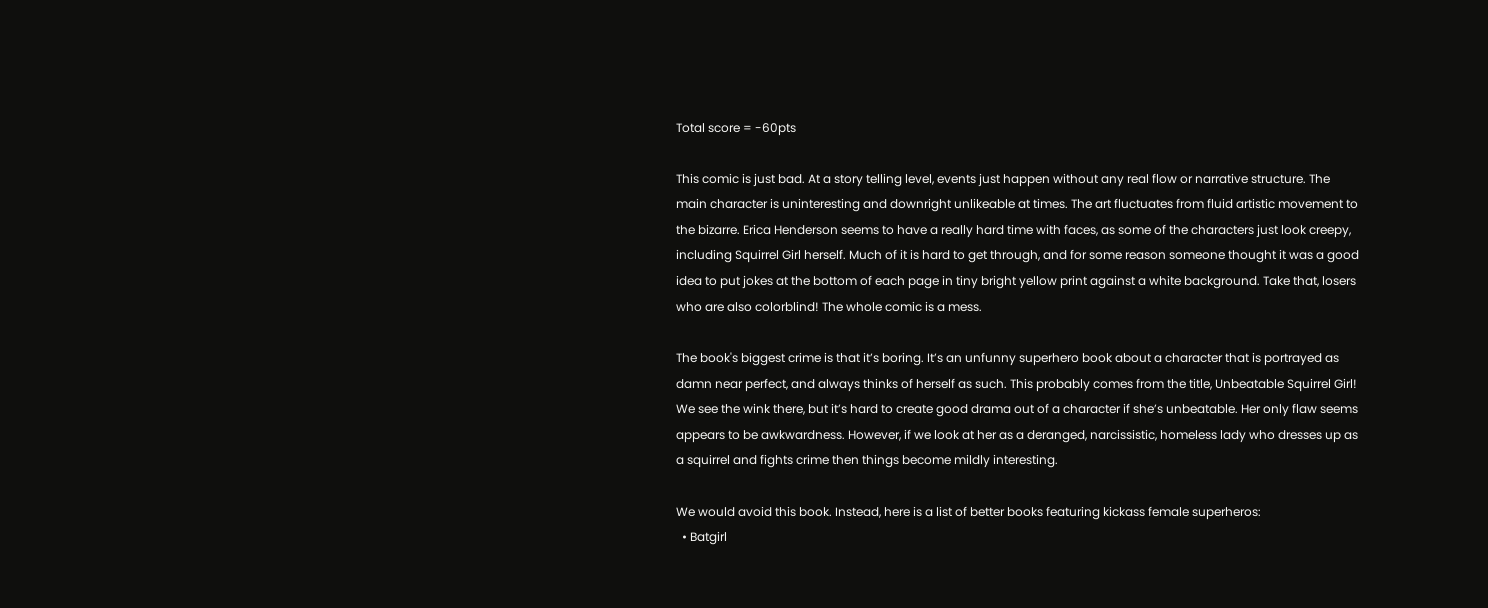Total score = -60pts

This comic is just bad. At a story telling level, events just happen without any real flow or narrative structure. The main character is uninteresting and downright unlikeable at times. The art fluctuates from fluid artistic movement to the bizarre. Erica Henderson seems to have a really hard time with faces, as some of the characters just look creepy, including Squirrel Girl herself. Much of it is hard to get through, and for some reason someone thought it was a good idea to put jokes at the bottom of each page in tiny bright yellow print against a white background. Take that, losers who are also colorblind! The whole comic is a mess.

The book's biggest crime is that it’s boring. It’s an unfunny superhero book about a character that is portrayed as damn near perfect, and always thinks of herself as such. This probably comes from the title, Unbeatable Squirrel Girl! We see the wink there, but it’s hard to create good drama out of a character if she’s unbeatable. Her only flaw seems appears to be awkwardness. However, if we look at her as a deranged, narcissistic, homeless lady who dresses up as a squirrel and fights crime then things become mildly interesting.

We would avoid this book. Instead, here is a list of better books featuring kickass female superheros:
  • Batgirl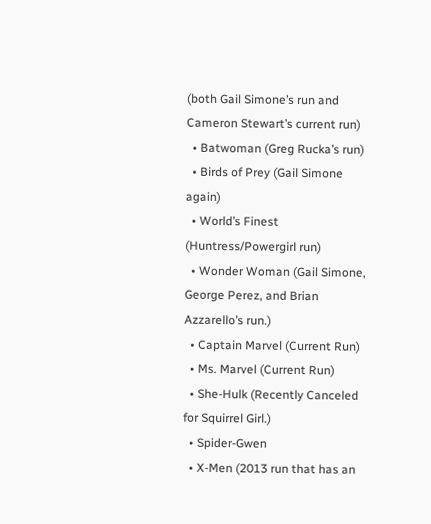(both Gail Simone’s run and Cameron Stewart’s current run)
  • Batwoman (Greg Rucka’s run)
  • Birds of Prey (Gail Simone again)
  • World’s Finest (Huntress/Powergirl run)
  • Wonder Woman (Gail Simone, George Perez, and Brian Azzarello’s run.)
  • Captain Marvel (Current Run)
  • Ms. Marvel (Current Run)
  • She-Hulk (Recently Canceled for Squirrel Girl.)
  • Spider-Gwen
  • X-Men (2013 run that has an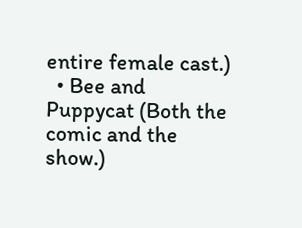entire female cast.)
  • Bee and Puppycat (Both the comic and the show.)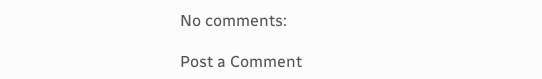No comments:

Post a Comment